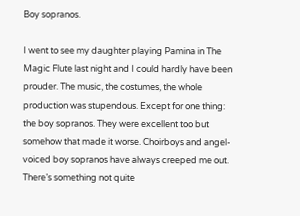Boy sopranos.

I went to see my daughter playing Pamina in The Magic Flute last night and I could hardly have been prouder. The music, the costumes, the whole production was stupendous. Except for one thing: the boy sopranos. They were excellent too but somehow that made it worse. Choirboys and angel-voiced boy sopranos have always creeped me out. There’s something not quite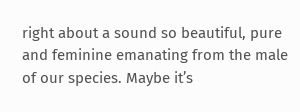right about a sound so beautiful, pure and feminine emanating from the male of our species. Maybe it’s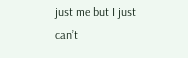just me but I just can’t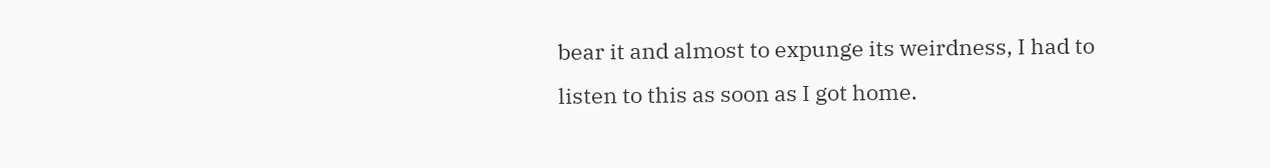bear it and almost to expunge its weirdness, I had to listen to this as soon as I got home.